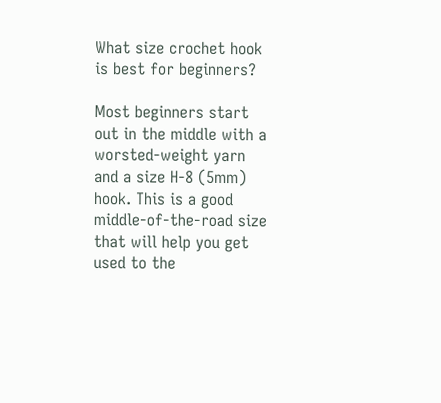What size crochet hook is best for beginners?

Most beginners start out in the middle with a worsted-weight yarn and a size H-8 (5mm) hook. This is a good middle-of-the-road size that will help you get used to the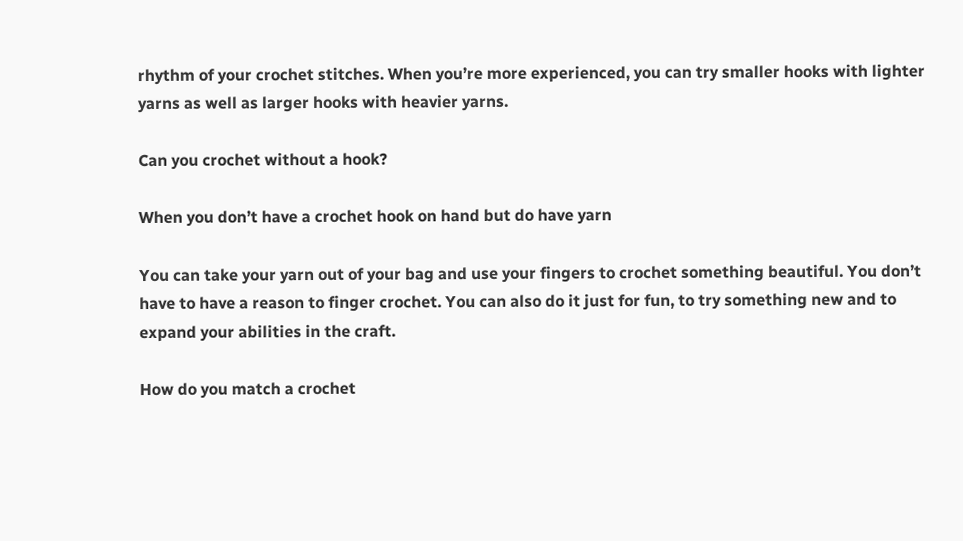rhythm of your crochet stitches. When you’re more experienced, you can try smaller hooks with lighter yarns as well as larger hooks with heavier yarns.

Can you crochet without a hook?

When you don’t have a crochet hook on hand but do have yarn

You can take your yarn out of your bag and use your fingers to crochet something beautiful. You don’t have to have a reason to finger crochet. You can also do it just for fun, to try something new and to expand your abilities in the craft.

How do you match a crochet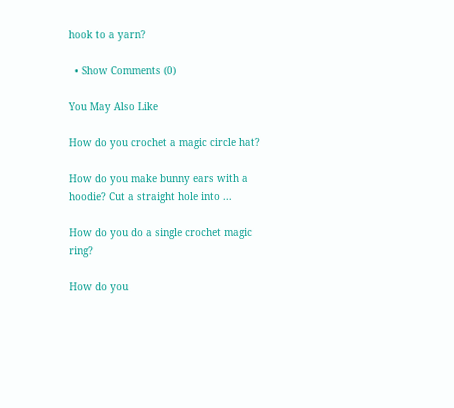hook to a yarn?

  • Show Comments (0)

You May Also Like

How do you crochet a magic circle hat?

How do you make bunny ears with a hoodie? Cut a straight hole into ...

How do you do a single crochet magic ring?

How do you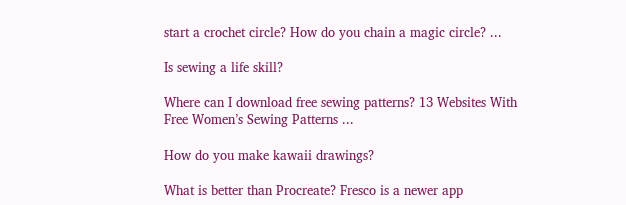start a crochet circle? How do you chain a magic circle? ...

Is sewing a life skill?

Where can I download free sewing patterns? 13 Websites With Free Women’s Sewing Patterns ...

How do you make kawaii drawings?

What is better than Procreate? Fresco is a newer app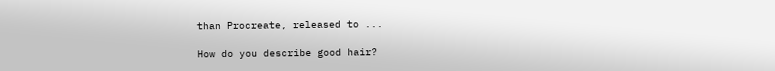than Procreate, released to ...

How do you describe good hair?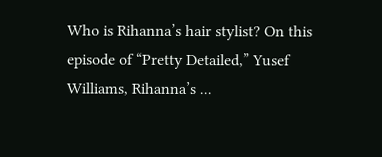Who is Rihanna’s hair stylist? On this episode of “Pretty Detailed,” Yusef Williams, Rihanna’s ...